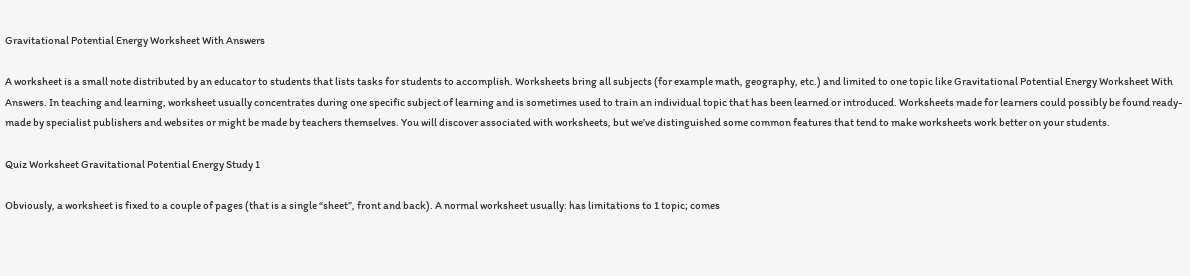Gravitational Potential Energy Worksheet With Answers

A worksheet is a small note distributed by an educator to students that lists tasks for students to accomplish. Worksheets bring all subjects (for example math, geography, etc.) and limited to one topic like Gravitational Potential Energy Worksheet With Answers. In teaching and learning, worksheet usually concentrates during one specific subject of learning and is sometimes used to train an individual topic that has been learned or introduced. Worksheets made for learners could possibly be found ready-made by specialist publishers and websites or might be made by teachers themselves. You will discover associated with worksheets, but we’ve distinguished some common features that tend to make worksheets work better on your students.

Quiz Worksheet Gravitational Potential Energy Study 1

Obviously, a worksheet is fixed to a couple of pages (that is a single “sheet”, front and back). A normal worksheet usually: has limitations to 1 topic; comes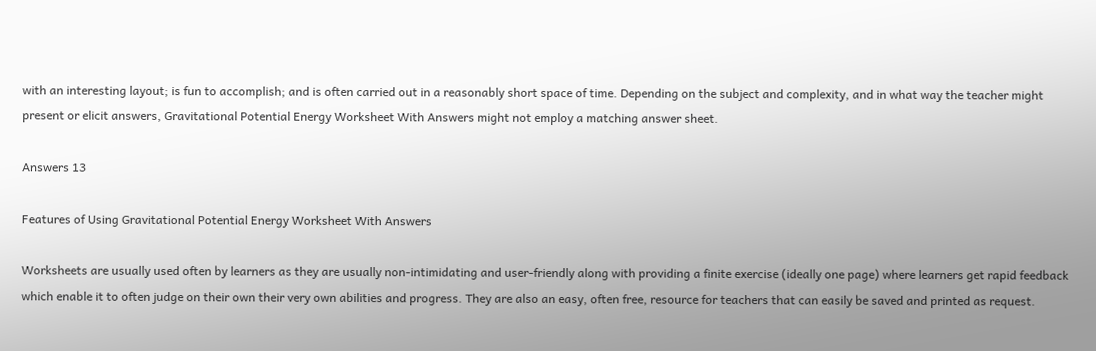with an interesting layout; is fun to accomplish; and is often carried out in a reasonably short space of time. Depending on the subject and complexity, and in what way the teacher might present or elicit answers, Gravitational Potential Energy Worksheet With Answers might not employ a matching answer sheet.

Answers 13

Features of Using Gravitational Potential Energy Worksheet With Answers

Worksheets are usually used often by learners as they are usually non-intimidating and user-friendly along with providing a finite exercise (ideally one page) where learners get rapid feedback which enable it to often judge on their own their very own abilities and progress. They are also an easy, often free, resource for teachers that can easily be saved and printed as request.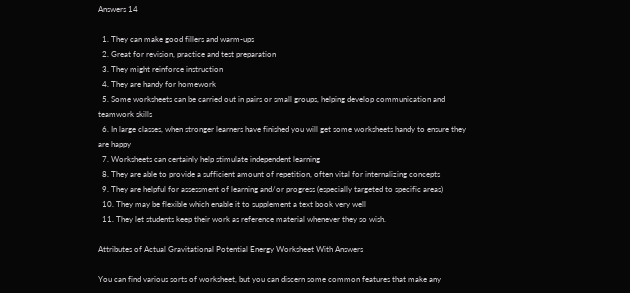Answers 14

  1. They can make good fillers and warm-ups
  2. Great for revision, practice and test preparation
  3. They might reinforce instruction
  4. They are handy for homework
  5. Some worksheets can be carried out in pairs or small groups, helping develop communication and teamwork skills
  6. In large classes, when stronger learners have finished you will get some worksheets handy to ensure they are happy
  7. Worksheets can certainly help stimulate independent learning
  8. They are able to provide a sufficient amount of repetition, often vital for internalizing concepts
  9. They are helpful for assessment of learning and/or progress (especially targeted to specific areas)
  10. They may be flexible which enable it to supplement a text book very well
  11. They let students keep their work as reference material whenever they so wish.

Attributes of Actual Gravitational Potential Energy Worksheet With Answers

You can find various sorts of worksheet, but you can discern some common features that make any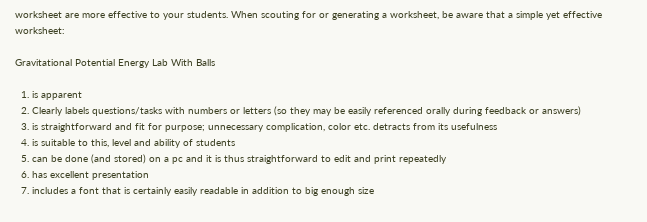worksheet are more effective to your students. When scouting for or generating a worksheet, be aware that a simple yet effective worksheet:

Gravitational Potential Energy Lab With Balls

  1. is apparent
  2. Clearly labels questions/tasks with numbers or letters (so they may be easily referenced orally during feedback or answers)
  3. is straightforward and fit for purpose; unnecessary complication, color etc. detracts from its usefulness
  4. is suitable to this, level and ability of students
  5. can be done (and stored) on a pc and it is thus straightforward to edit and print repeatedly
  6. has excellent presentation
  7. includes a font that is certainly easily readable in addition to big enough size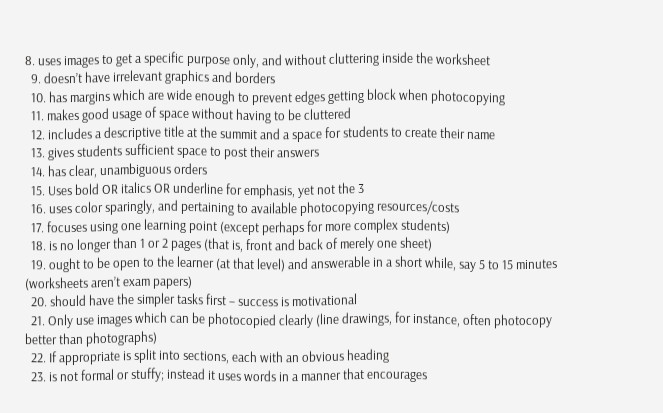8. uses images to get a specific purpose only, and without cluttering inside the worksheet
  9. doesn’t have irrelevant graphics and borders
  10. has margins which are wide enough to prevent edges getting block when photocopying
  11. makes good usage of space without having to be cluttered
  12. includes a descriptive title at the summit and a space for students to create their name
  13. gives students sufficient space to post their answers
  14. has clear, unambiguous orders
  15. Uses bold OR italics OR underline for emphasis, yet not the 3
  16. uses color sparingly, and pertaining to available photocopying resources/costs
  17. focuses using one learning point (except perhaps for more complex students)
  18. is no longer than 1 or 2 pages (that is, front and back of merely one sheet)
  19. ought to be open to the learner (at that level) and answerable in a short while, say 5 to 15 minutes (worksheets aren’t exam papers)
  20. should have the simpler tasks first – success is motivational
  21. Only use images which can be photocopied clearly (line drawings, for instance, often photocopy better than photographs)
  22. If appropriate is split into sections, each with an obvious heading
  23. is not formal or stuffy; instead it uses words in a manner that encourages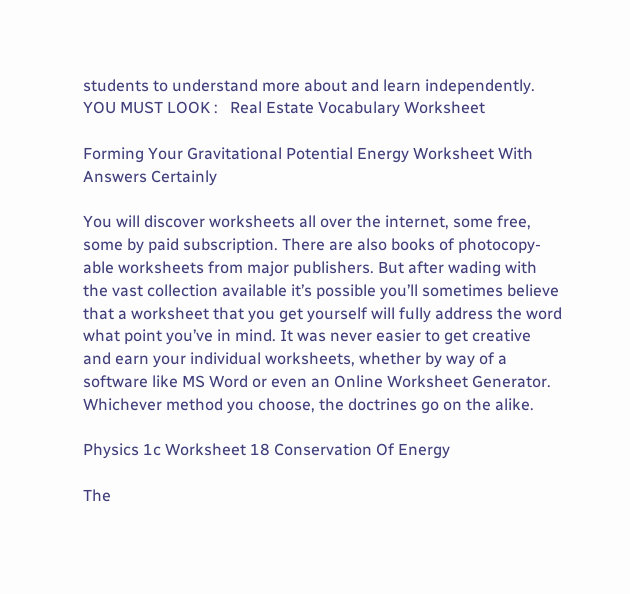students to understand more about and learn independently.
YOU MUST LOOK :   Real Estate Vocabulary Worksheet

Forming Your Gravitational Potential Energy Worksheet With Answers Certainly

You will discover worksheets all over the internet, some free, some by paid subscription. There are also books of photocopy-able worksheets from major publishers. But after wading with the vast collection available it’s possible you’ll sometimes believe that a worksheet that you get yourself will fully address the word what point you’ve in mind. It was never easier to get creative and earn your individual worksheets, whether by way of a software like MS Word or even an Online Worksheet Generator. Whichever method you choose, the doctrines go on the alike.

Physics 1c Worksheet 18 Conservation Of Energy

The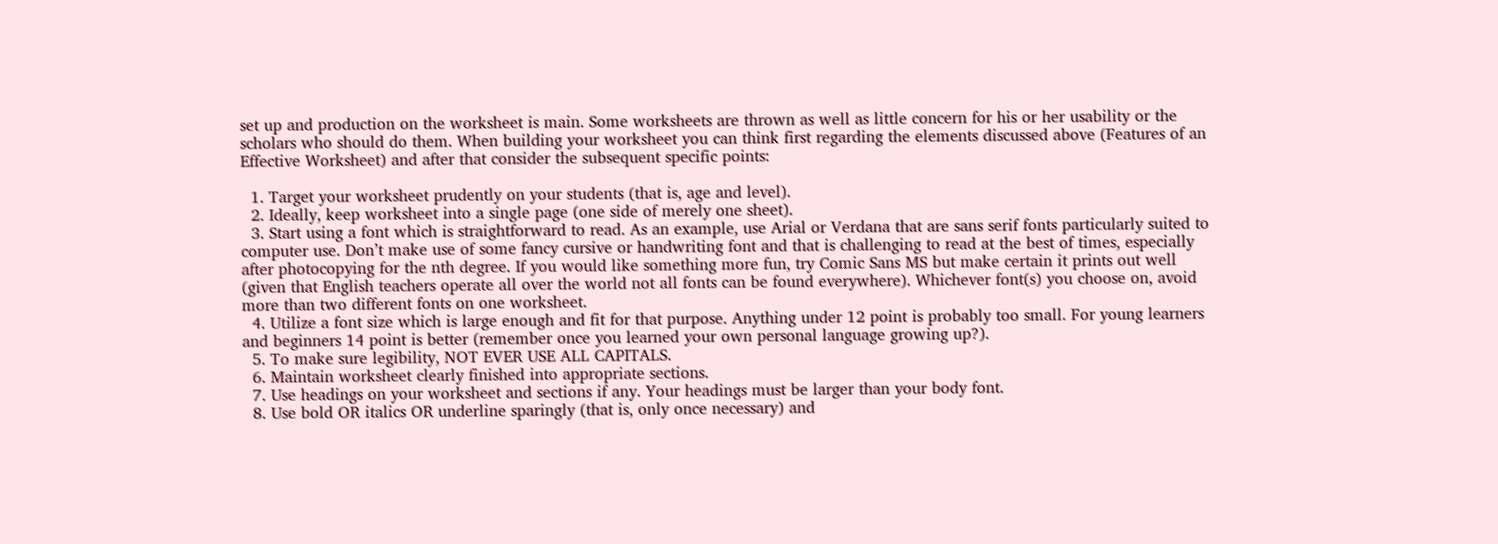set up and production on the worksheet is main. Some worksheets are thrown as well as little concern for his or her usability or the scholars who should do them. When building your worksheet you can think first regarding the elements discussed above (Features of an Effective Worksheet) and after that consider the subsequent specific points:

  1. Target your worksheet prudently on your students (that is, age and level).
  2. Ideally, keep worksheet into a single page (one side of merely one sheet).
  3. Start using a font which is straightforward to read. As an example, use Arial or Verdana that are sans serif fonts particularly suited to computer use. Don’t make use of some fancy cursive or handwriting font and that is challenging to read at the best of times, especially after photocopying for the nth degree. If you would like something more fun, try Comic Sans MS but make certain it prints out well (given that English teachers operate all over the world not all fonts can be found everywhere). Whichever font(s) you choose on, avoid more than two different fonts on one worksheet.
  4. Utilize a font size which is large enough and fit for that purpose. Anything under 12 point is probably too small. For young learners and beginners 14 point is better (remember once you learned your own personal language growing up?).
  5. To make sure legibility, NOT EVER USE ALL CAPITALS.
  6. Maintain worksheet clearly finished into appropriate sections.
  7. Use headings on your worksheet and sections if any. Your headings must be larger than your body font.
  8. Use bold OR italics OR underline sparingly (that is, only once necessary) and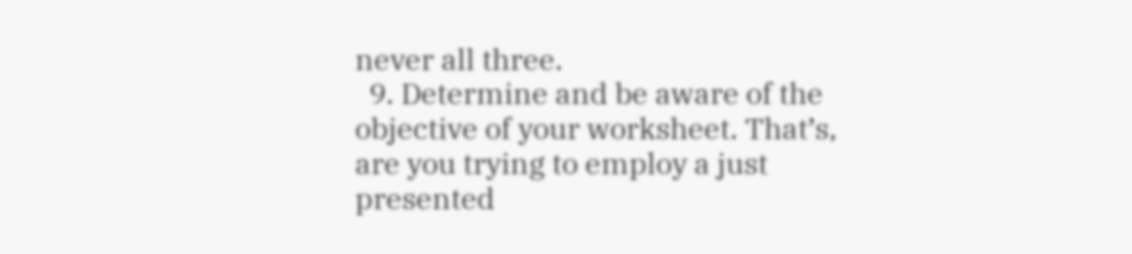never all three.
  9. Determine and be aware of the objective of your worksheet. That’s, are you trying to employ a just presented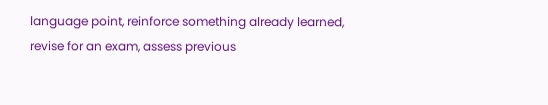language point, reinforce something already learned, revise for an exam, assess previous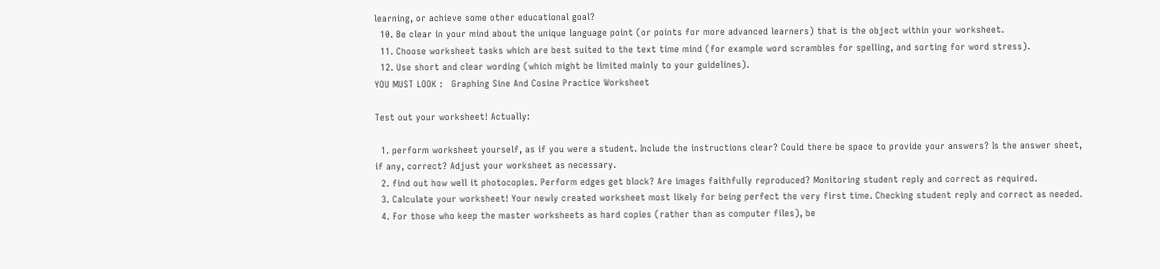learning, or achieve some other educational goal?
  10. Be clear in your mind about the unique language point (or points for more advanced learners) that is the object within your worksheet.
  11. Choose worksheet tasks which are best suited to the text time mind (for example word scrambles for spelling, and sorting for word stress).
  12. Use short and clear wording (which might be limited mainly to your guidelines).
YOU MUST LOOK :   Graphing Sine And Cosine Practice Worksheet

Test out your worksheet! Actually:

  1. perform worksheet yourself, as if you were a student. Include the instructions clear? Could there be space to provide your answers? Is the answer sheet, if any, correct? Adjust your worksheet as necessary.
  2. find out how well it photocopies. Perform edges get block? Are images faithfully reproduced? Monitoring student reply and correct as required.
  3. Calculate your worksheet! Your newly created worksheet most likely for being perfect the very first time. Checking student reply and correct as needed.
  4. For those who keep the master worksheets as hard copies (rather than as computer files), be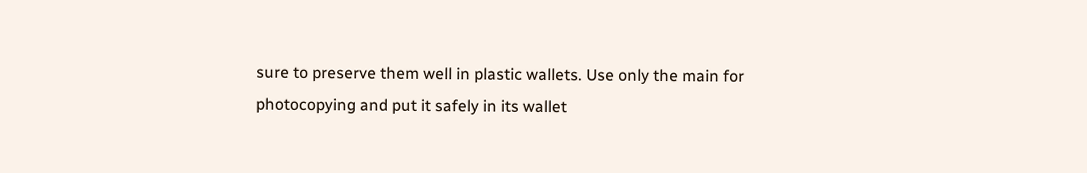sure to preserve them well in plastic wallets. Use only the main for photocopying and put it safely in its wallet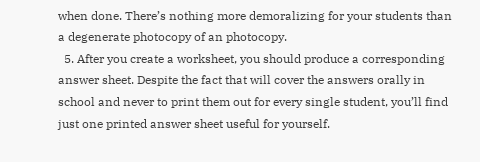when done. There’s nothing more demoralizing for your students than a degenerate photocopy of an photocopy.
  5. After you create a worksheet, you should produce a corresponding answer sheet. Despite the fact that will cover the answers orally in school and never to print them out for every single student, you’ll find just one printed answer sheet useful for yourself.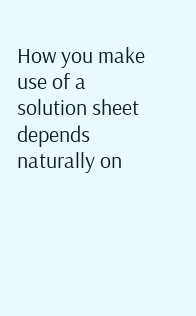How you make use of a solution sheet depends naturally on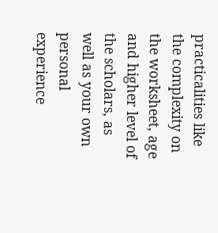practicalities like the complexity on the worksheet, age and higher level of the scholars, as well as your own personal experience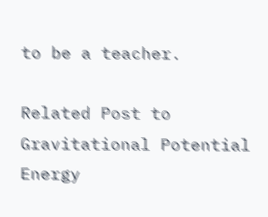to be a teacher.

Related Post to Gravitational Potential Energy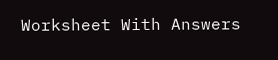Worksheet With Answers